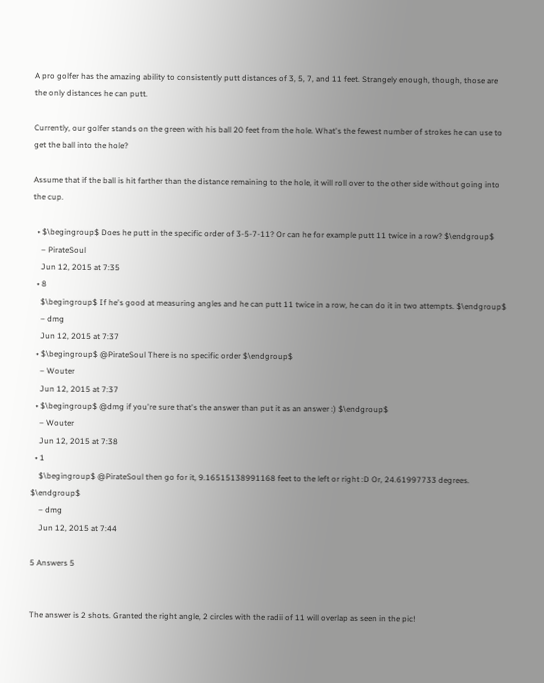A pro golfer has the amazing ability to consistently putt distances of 3, 5, 7, and 11 feet. Strangely enough, though, those are the only distances he can putt.

Currently, our golfer stands on the green with his ball 20 feet from the hole. What's the fewest number of strokes he can use to get the ball into the hole?

Assume that if the ball is hit farther than the distance remaining to the hole, it will roll over to the other side without going into the cup.

  • $\begingroup$ Does he putt in the specific order of 3-5-7-11? Or can he for example putt 11 twice in a row? $\endgroup$
    – PirateSoul
    Jun 12, 2015 at 7:35
  • 8
    $\begingroup$ If he's good at measuring angles and he can putt 11 twice in a row, he can do it in two attempts. $\endgroup$
    – dmg
    Jun 12, 2015 at 7:37
  • $\begingroup$ @PirateSoul There is no specific order $\endgroup$
    – Wouter
    Jun 12, 2015 at 7:37
  • $\begingroup$ @dmg if you're sure that's the answer than put it as an answer :) $\endgroup$
    – Wouter
    Jun 12, 2015 at 7:38
  • 1
    $\begingroup$ @PirateSoul then go for it, 9.16515138991168 feet to the left or right :D Or, 24.61997733 degrees. $\endgroup$
    – dmg
    Jun 12, 2015 at 7:44

5 Answers 5


The answer is 2 shots. Granted the right angle, 2 circles with the radii of 11 will overlap as seen in the pic!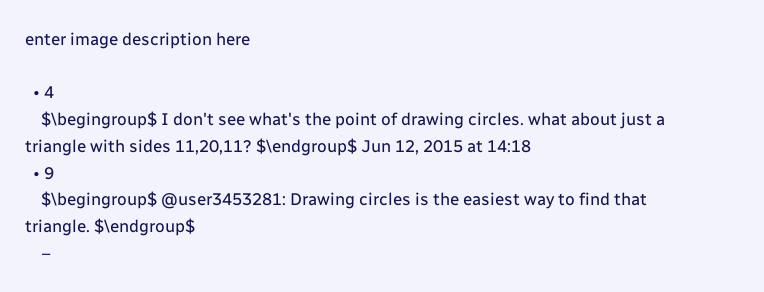enter image description here

  • 4
    $\begingroup$ I don't see what's the point of drawing circles. what about just a triangle with sides 11,20,11? $\endgroup$ Jun 12, 2015 at 14:18
  • 9
    $\begingroup$ @user3453281: Drawing circles is the easiest way to find that triangle. $\endgroup$
    –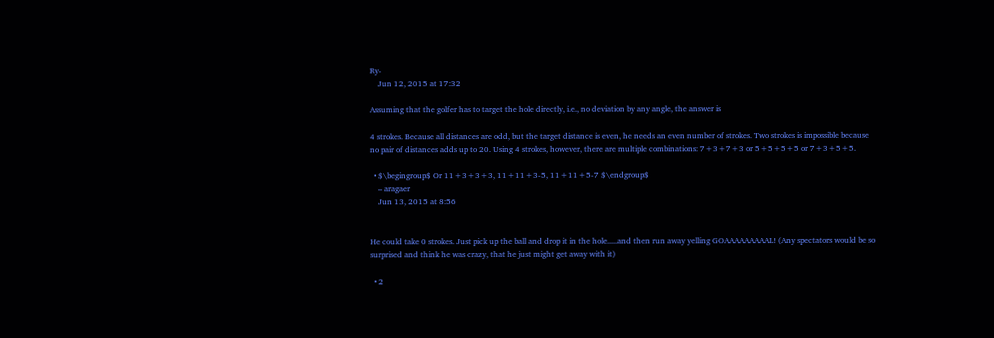Ry-
    Jun 12, 2015 at 17:32

Assuming that the golfer has to target the hole directly, i.e., no deviation by any angle, the answer is

4 strokes. Because all distances are odd, but the target distance is even, he needs an even number of strokes. Two strokes is impossible because no pair of distances adds up to 20. Using 4 strokes, however, there are multiple combinations: 7+3+7+3 or 5+5+5+5 or 7+3+5+5.

  • $\begingroup$ Or 11+3+3+3, 11+11+3-5, 11+11+5-7 $\endgroup$
    – aragaer
    Jun 13, 2015 at 8:56


He could take 0 strokes. Just pick up the ball and drop it in the hole.....and then run away yelling GOAAAAAAAAAL! (Any spectators would be so surprised and think he was crazy, that he just might get away with it)

  • 2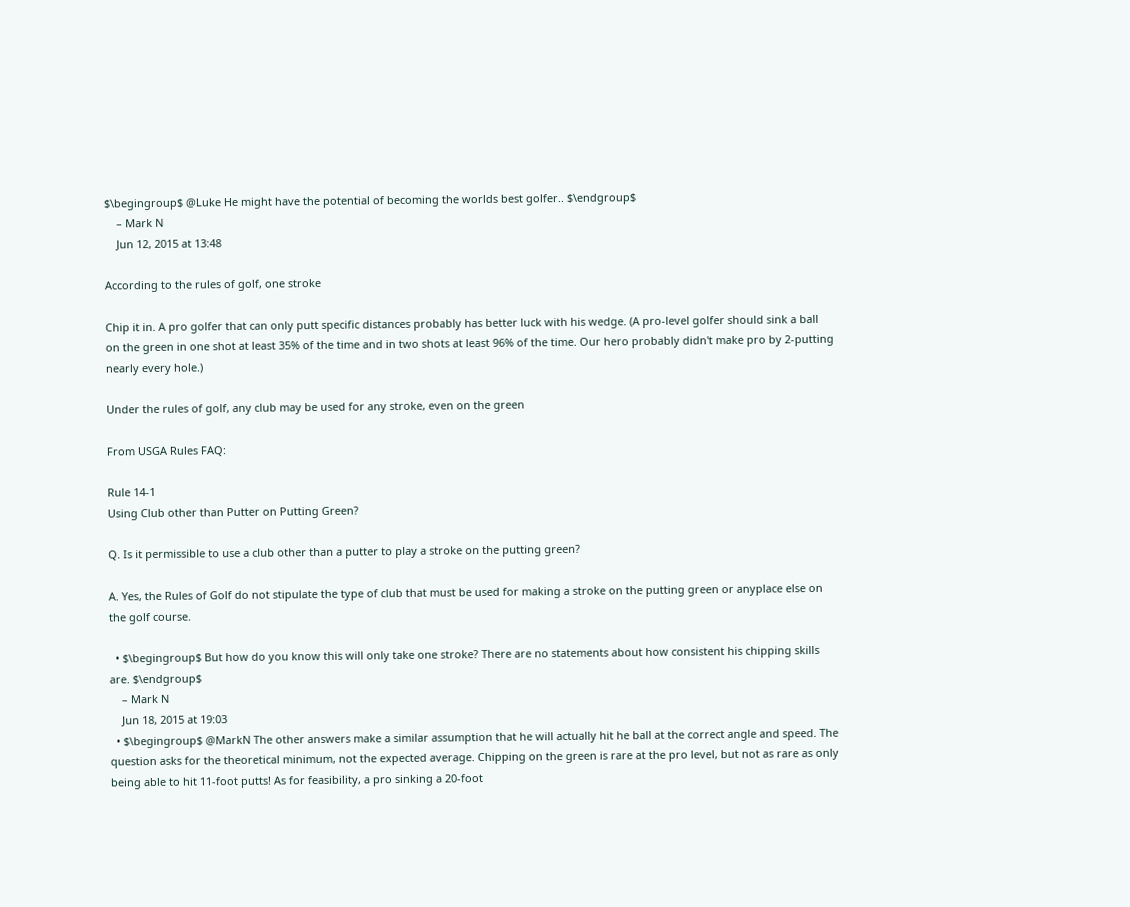$\begingroup$ @Luke He might have the potential of becoming the worlds best golfer.. $\endgroup$
    – Mark N
    Jun 12, 2015 at 13:48

According to the rules of golf, one stroke

Chip it in. A pro golfer that can only putt specific distances probably has better luck with his wedge. (A pro-level golfer should sink a ball on the green in one shot at least 35% of the time and in two shots at least 96% of the time. Our hero probably didn't make pro by 2-putting nearly every hole.)

Under the rules of golf, any club may be used for any stroke, even on the green

From USGA Rules FAQ:

Rule 14-1
Using Club other than Putter on Putting Green?

Q. Is it permissible to use a club other than a putter to play a stroke on the putting green?

A. Yes, the Rules of Golf do not stipulate the type of club that must be used for making a stroke on the putting green or anyplace else on the golf course.

  • $\begingroup$ But how do you know this will only take one stroke? There are no statements about how consistent his chipping skills are. $\endgroup$
    – Mark N
    Jun 18, 2015 at 19:03
  • $\begingroup$ @MarkN The other answers make a similar assumption that he will actually hit he ball at the correct angle and speed. The question asks for the theoretical minimum, not the expected average. Chipping on the green is rare at the pro level, but not as rare as only being able to hit 11-foot putts! As for feasibility, a pro sinking a 20-foot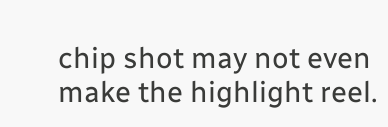chip shot may not even make the highlight reel.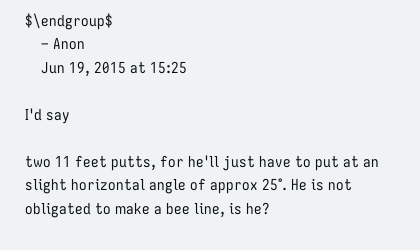$\endgroup$
    – Anon
    Jun 19, 2015 at 15:25

I'd say

two 11 feet putts, for he'll just have to put at an slight horizontal angle of approx 25°. He is not obligated to make a bee line, is he?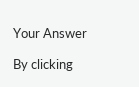Your Answer

By clicking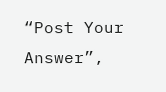“Post Your Answer”,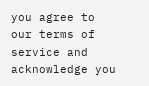you agree to our terms of service and acknowledge you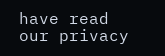have read our privacy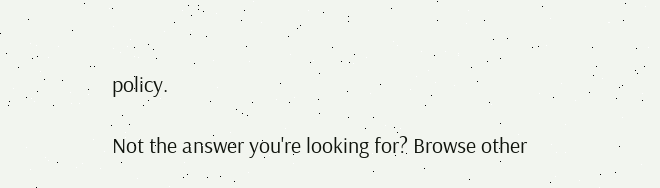policy.

Not the answer you're looking for? Browse other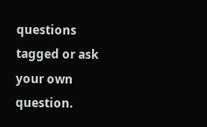questions tagged or ask your own question.